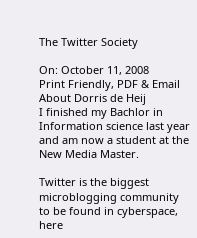The Twitter Society

On: October 11, 2008
Print Friendly, PDF & Email
About Dorris de Heij
I finished my Bachlor in Information science last year and am now a student at the New Media Master.

Twitter is the biggest microblogging community to be found in cyberspace, here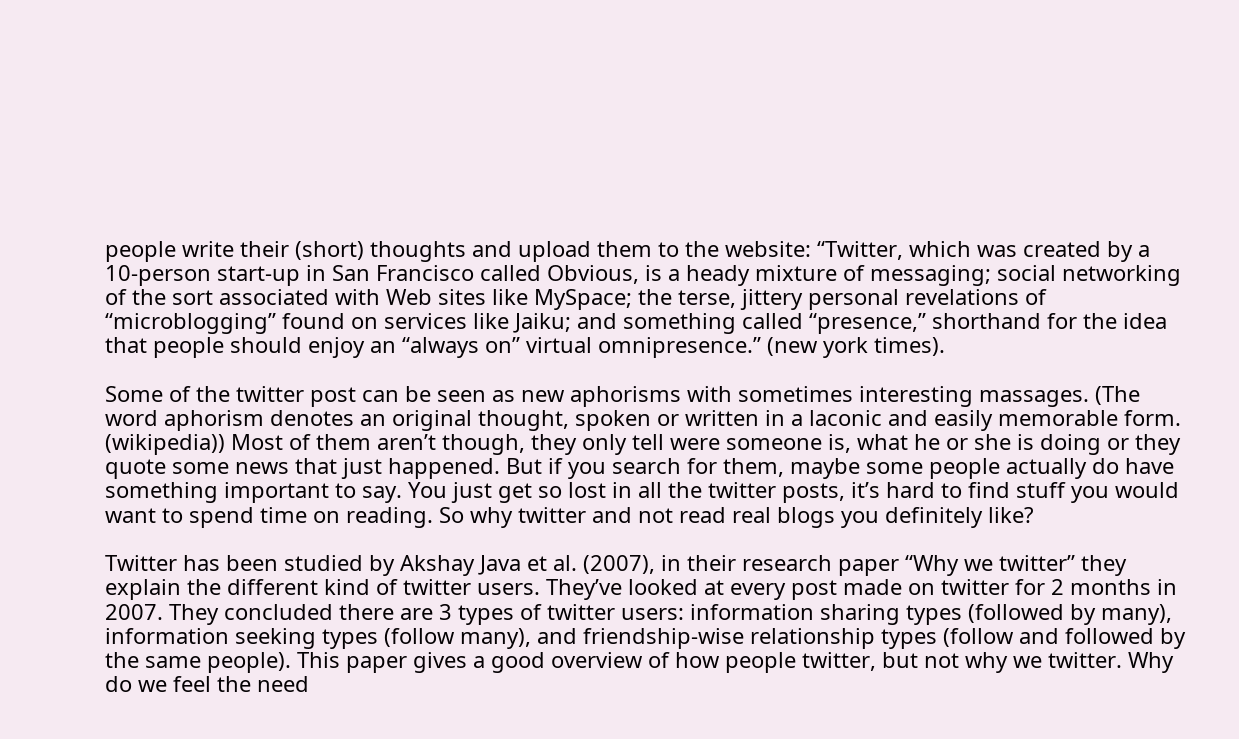people write their (short) thoughts and upload them to the website: “Twitter, which was created by a 10-person start-up in San Francisco called Obvious, is a heady mixture of messaging; social networking of the sort associated with Web sites like MySpace; the terse, jittery personal revelations of “microblogging” found on services like Jaiku; and something called “presence,” shorthand for the idea that people should enjoy an “always on” virtual omnipresence.” (new york times).

Some of the twitter post can be seen as new aphorisms with sometimes interesting massages. (The word aphorism denotes an original thought, spoken or written in a laconic and easily memorable form. (wikipedia)) Most of them aren’t though, they only tell were someone is, what he or she is doing or they quote some news that just happened. But if you search for them, maybe some people actually do have something important to say. You just get so lost in all the twitter posts, it’s hard to find stuff you would want to spend time on reading. So why twitter and not read real blogs you definitely like?

Twitter has been studied by Akshay Java et al. (2007), in their research paper “Why we twitter” they explain the different kind of twitter users. They’ve looked at every post made on twitter for 2 months in 2007. They concluded there are 3 types of twitter users: information sharing types (followed by many), information seeking types (follow many), and friendship-wise relationship types (follow and followed by the same people). This paper gives a good overview of how people twitter, but not why we twitter. Why do we feel the need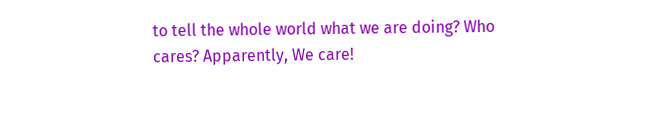to tell the whole world what we are doing? Who cares? Apparently, We care!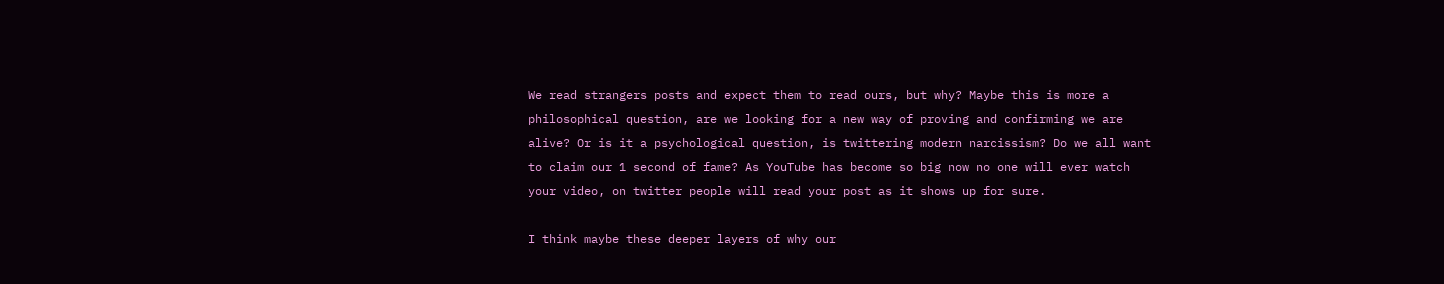We read strangers posts and expect them to read ours, but why? Maybe this is more a philosophical question, are we looking for a new way of proving and confirming we are alive? Or is it a psychological question, is twittering modern narcissism? Do we all want to claim our 1 second of fame? As YouTube has become so big now no one will ever watch your video, on twitter people will read your post as it shows up for sure.

I think maybe these deeper layers of why our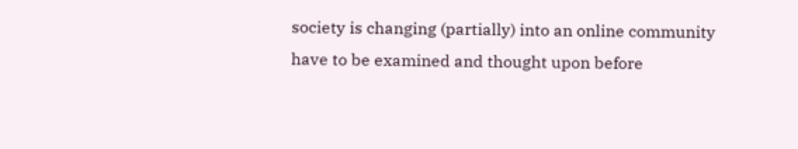society is changing (partially) into an online community have to be examined and thought upon before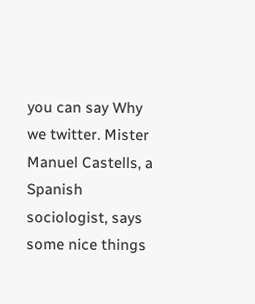you can say Why we twitter. Mister Manuel Castells, a Spanish sociologist, says some nice things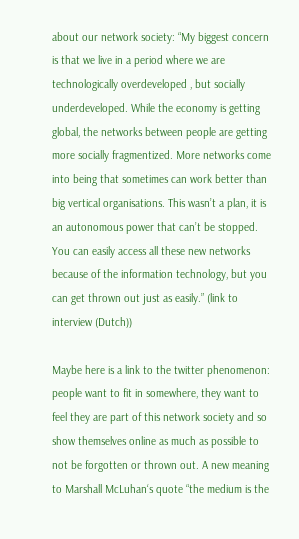about our network society: “My biggest concern is that we live in a period where we are technologically overdeveloped , but socially underdeveloped. While the economy is getting global, the networks between people are getting more socially fragmentized. More networks come into being that sometimes can work better than big vertical organisations. This wasn’t a plan, it is an autonomous power that can’t be stopped. You can easily access all these new networks because of the information technology, but you can get thrown out just as easily.” (link to interview (Dutch))

Maybe here is a link to the twitter phenomenon: people want to fit in somewhere, they want to feel they are part of this network society and so show themselves online as much as possible to not be forgotten or thrown out. A new meaning to Marshall McLuhan‘s quote “the medium is the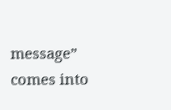message” comes into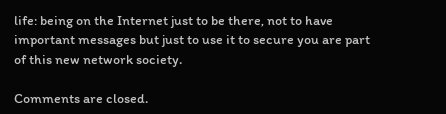life: being on the Internet just to be there, not to have important messages but just to use it to secure you are part of this new network society.

Comments are closed.